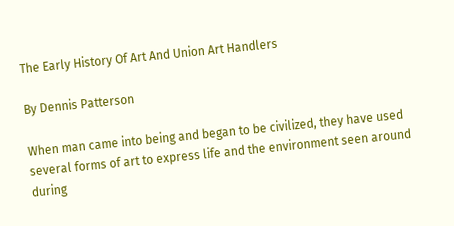The Early History Of Art And Union Art Handlers

By Dennis Patterson

When man came into being and began to be civilized, they have used several forms of art to express life and the environment seen around during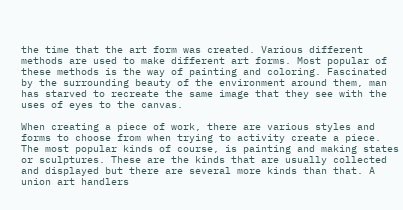the time that the art form was created. Various different methods are used to make different art forms. Most popular of these methods is the way of painting and coloring. Fascinated by the surrounding beauty of the environment around them, man has starved to recreate the same image that they see with the uses of eyes to the canvas.

When creating a piece of work, there are various styles and forms to choose from when trying to activity create a piece. The most popular kinds of course, is painting and making states or sculptures. These are the kinds that are usually collected and displayed but there are several more kinds than that. A union art handlers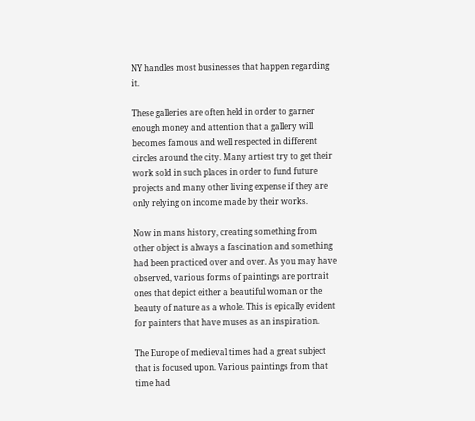NY handles most businesses that happen regarding it.

These galleries are often held in order to garner enough money and attention that a gallery will becomes famous and well respected in different circles around the city. Many artiest try to get their work sold in such places in order to fund future projects and many other living expense if they are only relying on income made by their works.

Now in mans history, creating something from other object is always a fascination and something had been practiced over and over. As you may have observed, various forms of paintings are portrait ones that depict either a beautiful woman or the beauty of nature as a whole. This is epically evident for painters that have muses as an inspiration.

The Europe of medieval times had a great subject that is focused upon. Various paintings from that time had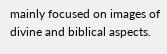mainly focused on images of divine and biblical aspects.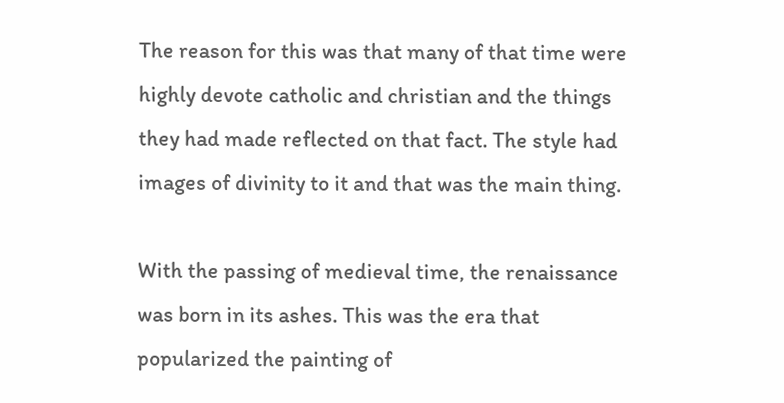The reason for this was that many of that time were highly devote catholic and christian and the things they had made reflected on that fact. The style had images of divinity to it and that was the main thing.

With the passing of medieval time, the renaissance was born in its ashes. This was the era that popularized the painting of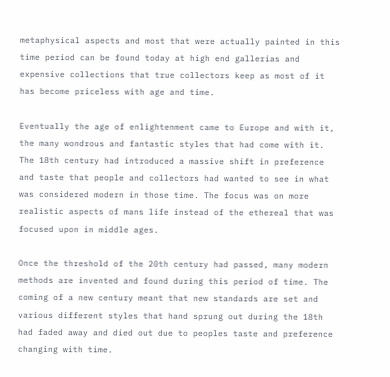metaphysical aspects and most that were actually painted in this time period can be found today at high end gallerias and expensive collections that true collectors keep as most of it has become priceless with age and time.

Eventually the age of enlightenment came to Europe and with it, the many wondrous and fantastic styles that had come with it. The 18th century had introduced a massive shift in preference and taste that people and collectors had wanted to see in what was considered modern in those time. The focus was on more realistic aspects of mans life instead of the ethereal that was focused upon in middle ages.

Once the threshold of the 20th century had passed, many modern methods are invented and found during this period of time. The coming of a new century meant that new standards are set and various different styles that hand sprung out during the 18th had faded away and died out due to peoples taste and preference changing with time.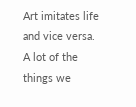Art imitates life and vice versa. A lot of the things we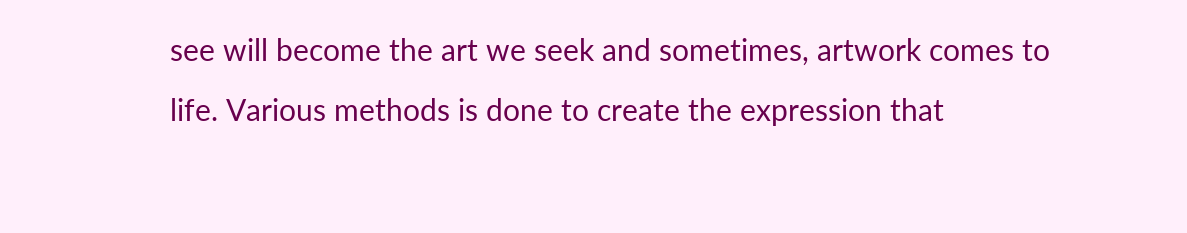see will become the art we seek and sometimes, artwork comes to life. Various methods is done to create the expression that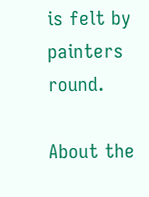is felt by painters round.

About the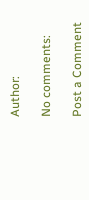Author:

No comments:

Post a Comment